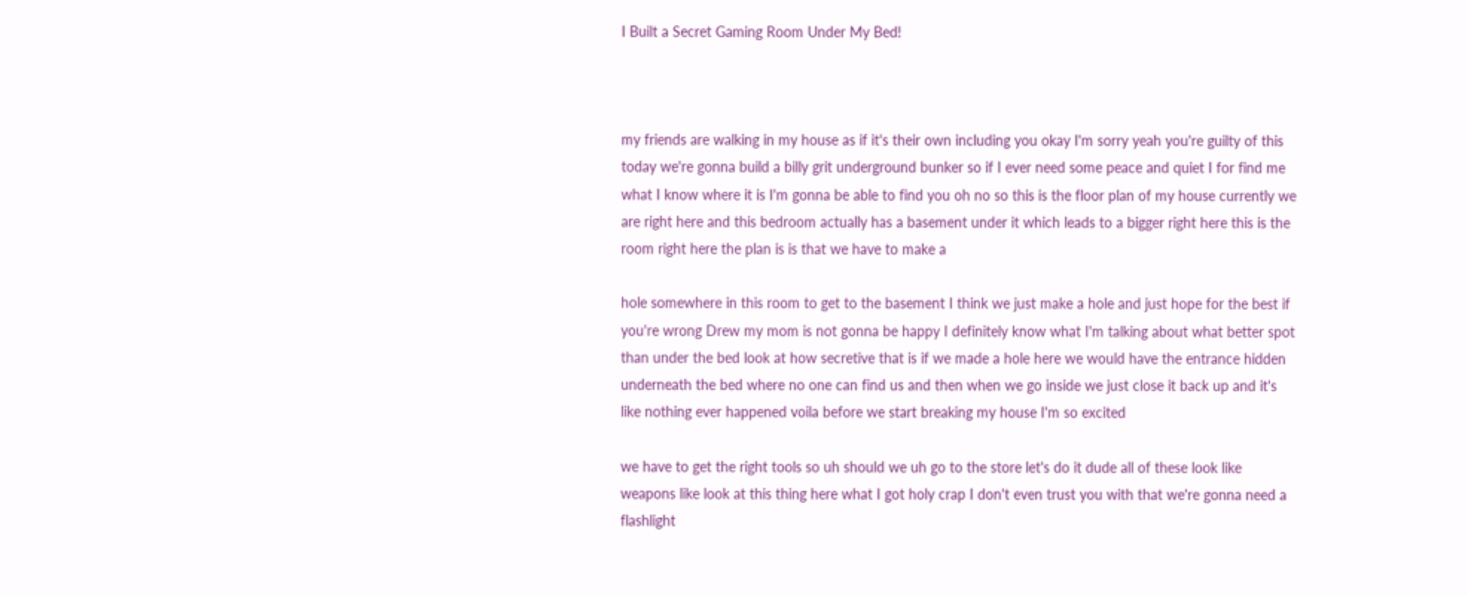I Built a Secret Gaming Room Under My Bed!



my friends are walking in my house as if it's their own including you okay I'm sorry yeah you're guilty of this today we're gonna build a billy grit underground bunker so if I ever need some peace and quiet I for find me what I know where it is I'm gonna be able to find you oh no so this is the floor plan of my house currently we are right here and this bedroom actually has a basement under it which leads to a bigger right here this is the room right here the plan is is that we have to make a

hole somewhere in this room to get to the basement I think we just make a hole and just hope for the best if you're wrong Drew my mom is not gonna be happy I definitely know what I'm talking about what better spot than under the bed look at how secretive that is if we made a hole here we would have the entrance hidden underneath the bed where no one can find us and then when we go inside we just close it back up and it's like nothing ever happened voila before we start breaking my house I'm so excited

we have to get the right tools so uh should we uh go to the store let's do it dude all of these look like weapons like look at this thing here what I got holy crap I don't even trust you with that we're gonna need a flashlight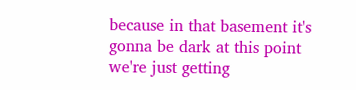because in that basement it's gonna be dark at this point we're just getting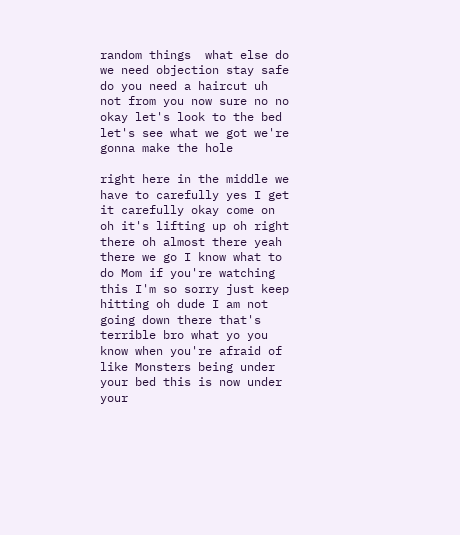random things  what else do we need objection stay safe do you need a haircut uh not from you now sure no no okay let's look to the bed let's see what we got we're gonna make the hole

right here in the middle we have to carefully yes I get it carefully okay come on oh it's lifting up oh right there oh almost there yeah there we go I know what to do Mom if you're watching this I'm so sorry just keep hitting oh dude I am not going down there that's terrible bro what yo you know when you're afraid of like Monsters being under your bed this is now under your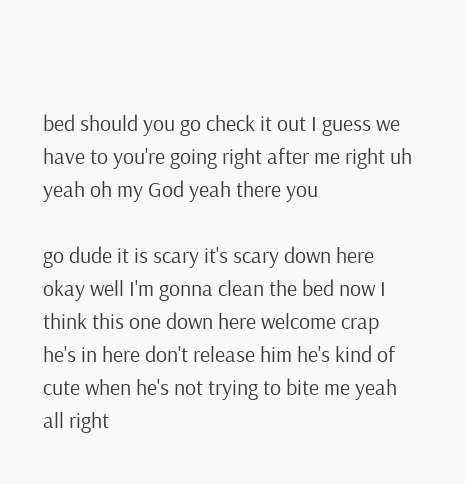bed should you go check it out I guess we have to you're going right after me right uh yeah oh my God yeah there you

go dude it is scary it's scary down here okay well I'm gonna clean the bed now I think this one down here welcome crap he's in here don't release him he's kind of cute when he's not trying to bite me yeah all right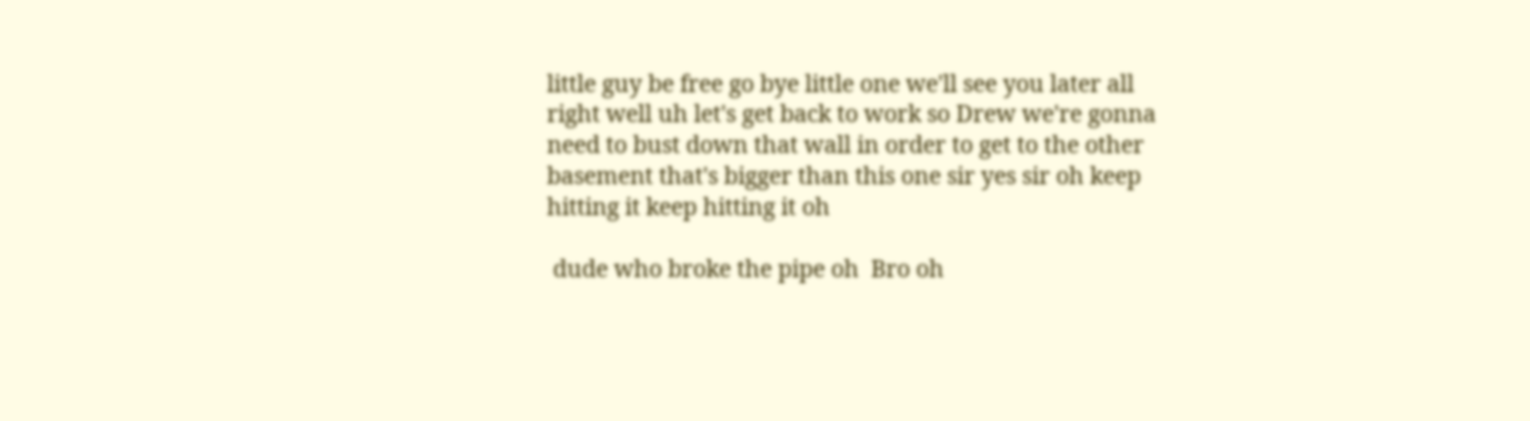little guy be free go bye little one we'll see you later all right well uh let's get back to work so Drew we're gonna need to bust down that wall in order to get to the other basement that's bigger than this one sir yes sir oh keep hitting it keep hitting it oh

 dude who broke the pipe oh  Bro oh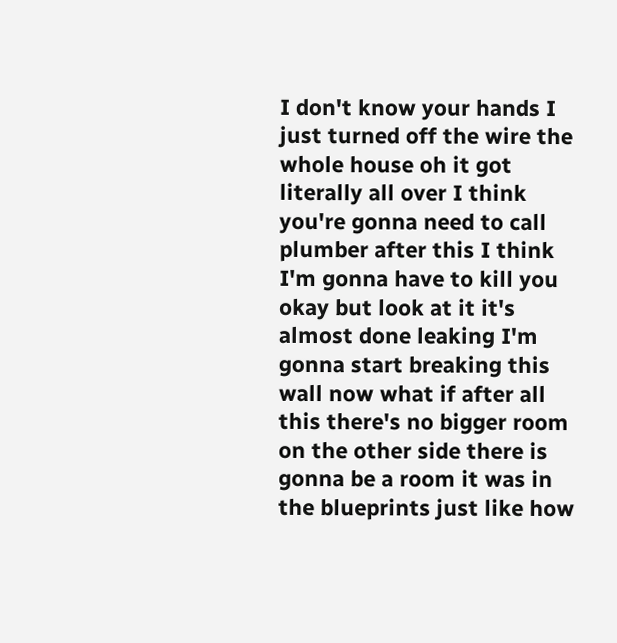I don't know your hands I just turned off the wire the whole house oh it got literally all over I think you're gonna need to call plumber after this I think I'm gonna have to kill you okay but look at it it's almost done leaking I'm gonna start breaking this wall now what if after all this there's no bigger room on the other side there is gonna be a room it was in the blueprints just like how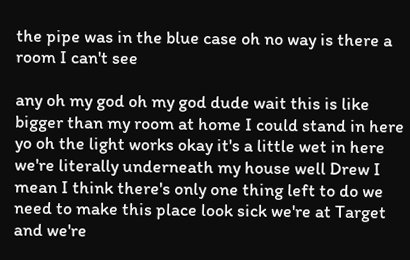the pipe was in the blue case oh no way is there a room I can't see

any oh my god oh my god dude wait this is like bigger than my room at home I could stand in here yo oh the light works okay it's a little wet in here we're literally underneath my house well Drew I mean I think there's only one thing left to do we need to make this place look sick we're at Target and we're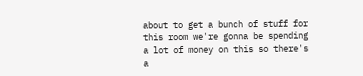about to get a bunch of stuff for this room we're gonna be spending a lot of money on this so there's a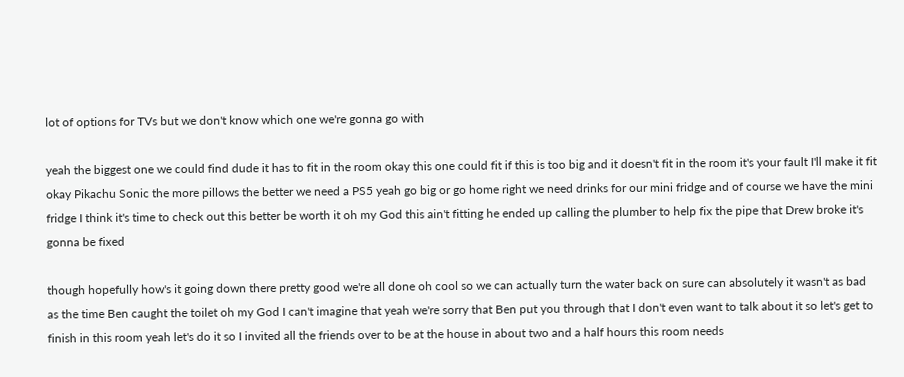lot of options for TVs but we don't know which one we're gonna go with

yeah the biggest one we could find dude it has to fit in the room okay this one could fit if this is too big and it doesn't fit in the room it's your fault I'll make it fit okay Pikachu Sonic the more pillows the better we need a PS5 yeah go big or go home right we need drinks for our mini fridge and of course we have the mini fridge I think it's time to check out this better be worth it oh my God this ain't fitting he ended up calling the plumber to help fix the pipe that Drew broke it's gonna be fixed

though hopefully how's it going down there pretty good we're all done oh cool so we can actually turn the water back on sure can absolutely it wasn't as bad as the time Ben caught the toilet oh my God I can't imagine that yeah we're sorry that Ben put you through that I don't even want to talk about it so let's get to finish in this room yeah let's do it so I invited all the friends over to be at the house in about two and a half hours this room needs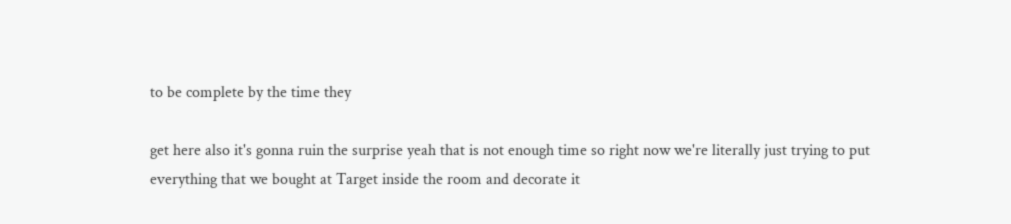to be complete by the time they

get here also it's gonna ruin the surprise yeah that is not enough time so right now we're literally just trying to put everything that we bought at Target inside the room and decorate it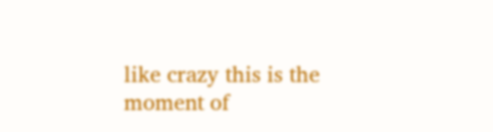like crazy this is the moment of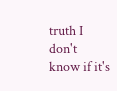truth I don't know if it's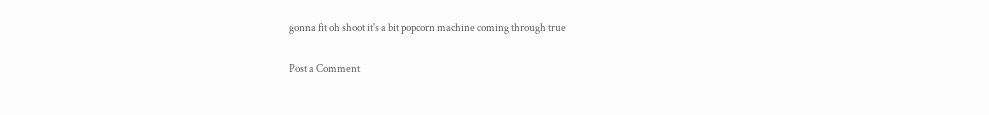gonna fit oh shoot it's a bit popcorn machine coming through true

Post a Comment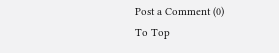Post a Comment (0)
To Top